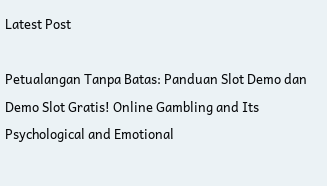Latest Post

Petualangan Tanpa Batas: Panduan Slot Demo dan Demo Slot Gratis! Online Gambling and Its Psychological and Emotional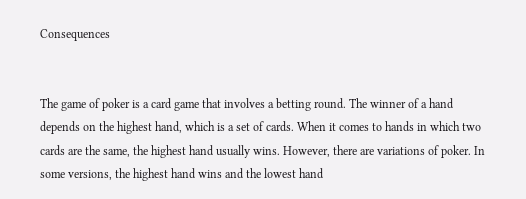Consequences


The game of poker is a card game that involves a betting round. The winner of a hand depends on the highest hand, which is a set of cards. When it comes to hands in which two cards are the same, the highest hand usually wins. However, there are variations of poker. In some versions, the highest hand wins and the lowest hand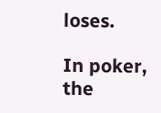loses.

In poker, the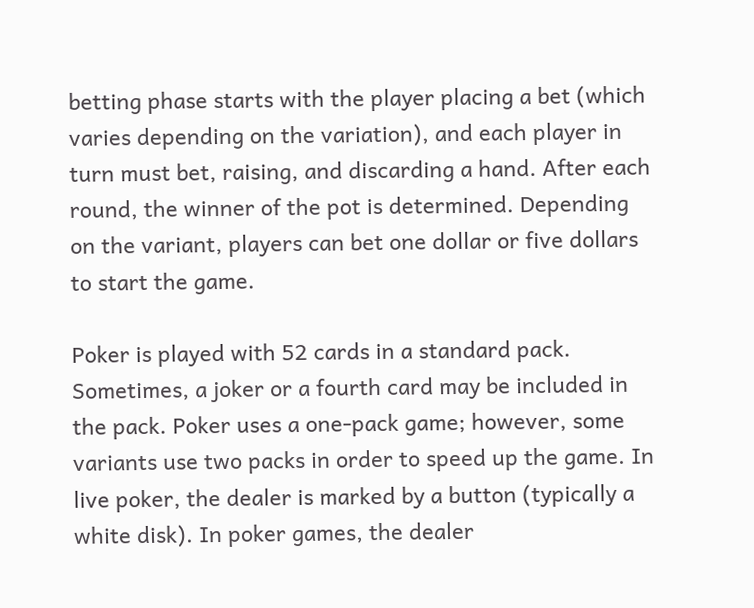betting phase starts with the player placing a bet (which varies depending on the variation), and each player in turn must bet, raising, and discarding a hand. After each round, the winner of the pot is determined. Depending on the variant, players can bet one dollar or five dollars to start the game.

Poker is played with 52 cards in a standard pack. Sometimes, a joker or a fourth card may be included in the pack. Poker uses a one-pack game; however, some variants use two packs in order to speed up the game. In live poker, the dealer is marked by a button (typically a white disk). In poker games, the dealer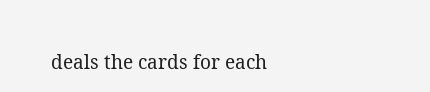deals the cards for each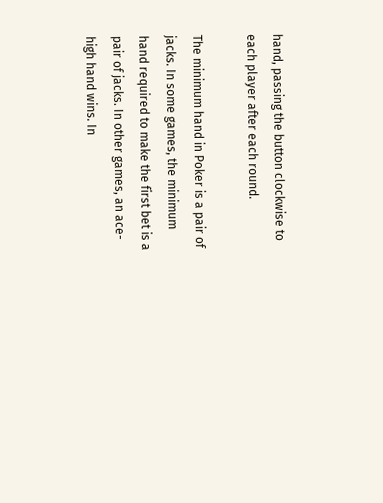hand, passing the button clockwise to each player after each round.

The minimum hand in Poker is a pair of jacks. In some games, the minimum hand required to make the first bet is a pair of jacks. In other games, an ace-high hand wins. In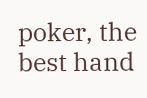poker, the best hand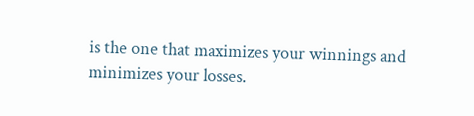is the one that maximizes your winnings and minimizes your losses.